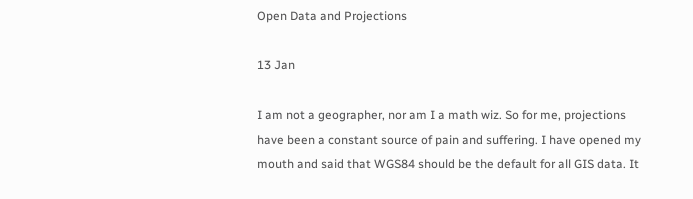Open Data and Projections

13 Jan

I am not a geographer, nor am I a math wiz. So for me, projections have been a constant source of pain and suffering. I have opened my mouth and said that WGS84 should be the default for all GIS data. It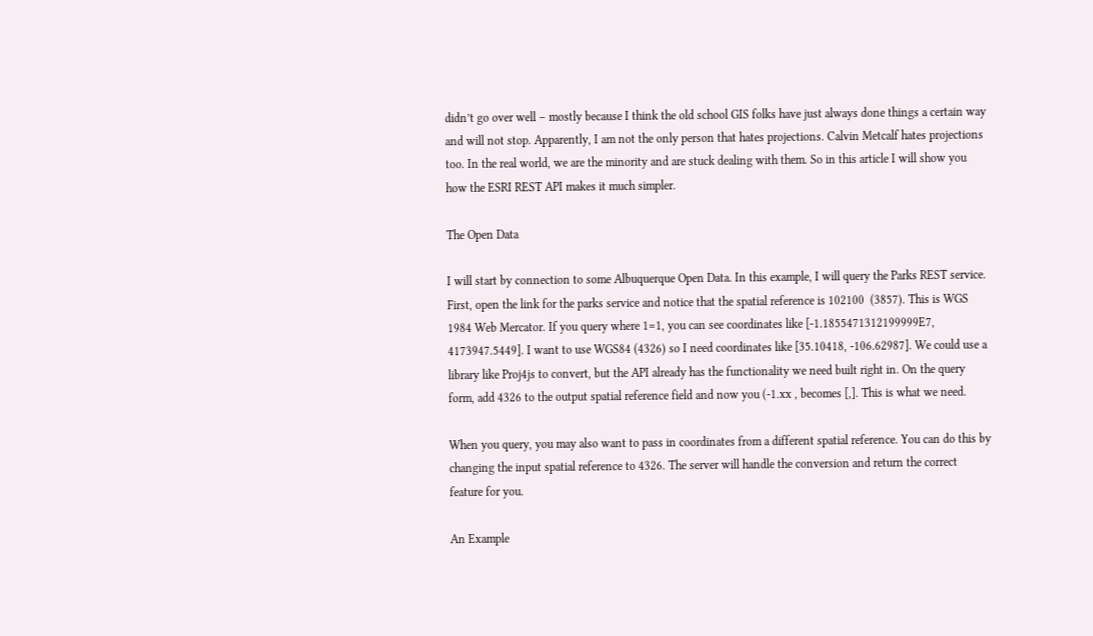didn’t go over well – mostly because I think the old school GIS folks have just always done things a certain way and will not stop. Apparently, I am not the only person that hates projections. Calvin Metcalf hates projections too. In the real world, we are the minority and are stuck dealing with them. So in this article I will show you how the ESRI REST API makes it much simpler.

The Open Data

I will start by connection to some Albuquerque Open Data. In this example, I will query the Parks REST service. First, open the link for the parks service and notice that the spatial reference is 102100  (3857). This is WGS 1984 Web Mercator. If you query where 1=1, you can see coordinates like [-1.1855471312199999E7, 4173947.5449]. I want to use WGS84 (4326) so I need coordinates like [35.10418, -106.62987]. We could use a library like Proj4js to convert, but the API already has the functionality we need built right in. On the query form, add 4326 to the output spatial reference field and now you (-1.xx , becomes [,]. This is what we need.

When you query, you may also want to pass in coordinates from a different spatial reference. You can do this by changing the input spatial reference to 4326. The server will handle the conversion and return the correct feature for you.

An Example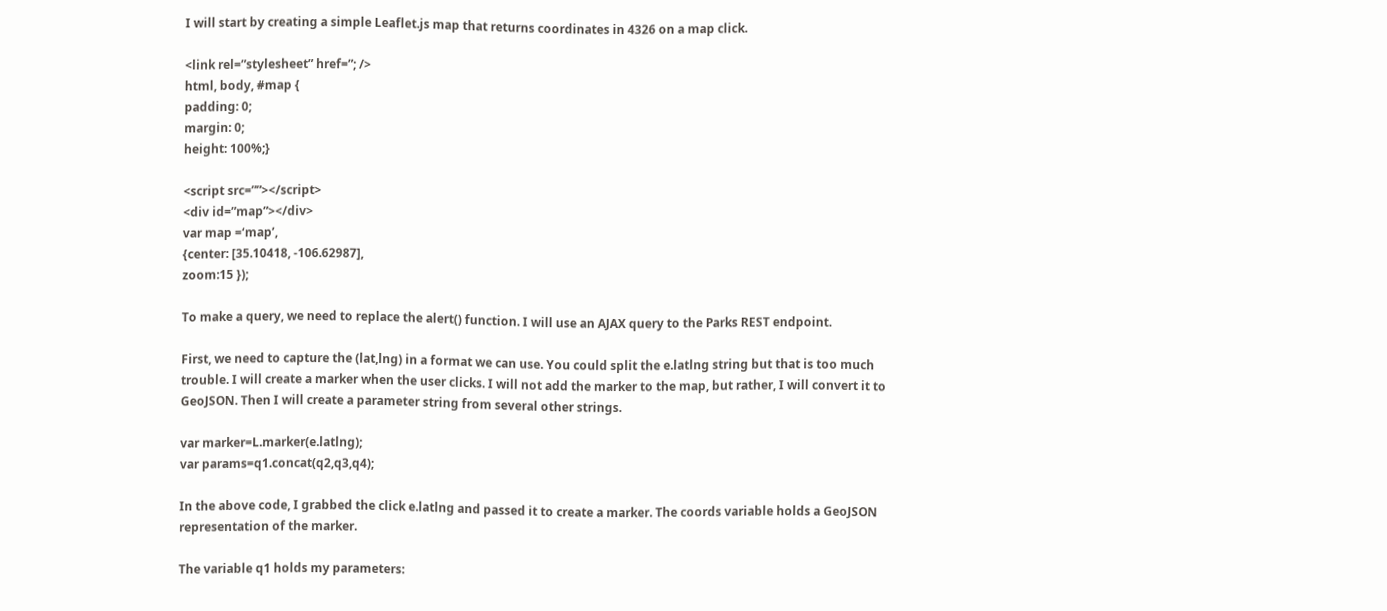I will start by creating a simple Leaflet.js map that returns coordinates in 4326 on a map click.

<link rel=”stylesheet” href=”; />
html, body, #map {
padding: 0;
margin: 0;
height: 100%;}

<script src=””></script>
<div id=”map”></div>
var map =‘map’,
{center: [35.10418, -106.62987],
zoom:15 });

To make a query, we need to replace the alert() function. I will use an AJAX query to the Parks REST endpoint.

First, we need to capture the (lat,lng) in a format we can use. You could split the e.latlng string but that is too much trouble. I will create a marker when the user clicks. I will not add the marker to the map, but rather, I will convert it to GeoJSON. Then I will create a parameter string from several other strings.

var marker=L.marker(e.latlng);
var params=q1.concat(q2,q3,q4);

In the above code, I grabbed the click e.latlng and passed it to create a marker. The coords variable holds a GeoJSON representation of the marker.

The variable q1 holds my parameters: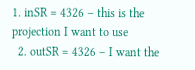1. inSR = 4326 – this is the projection I want to use
  2. outSR = 4326 – I want the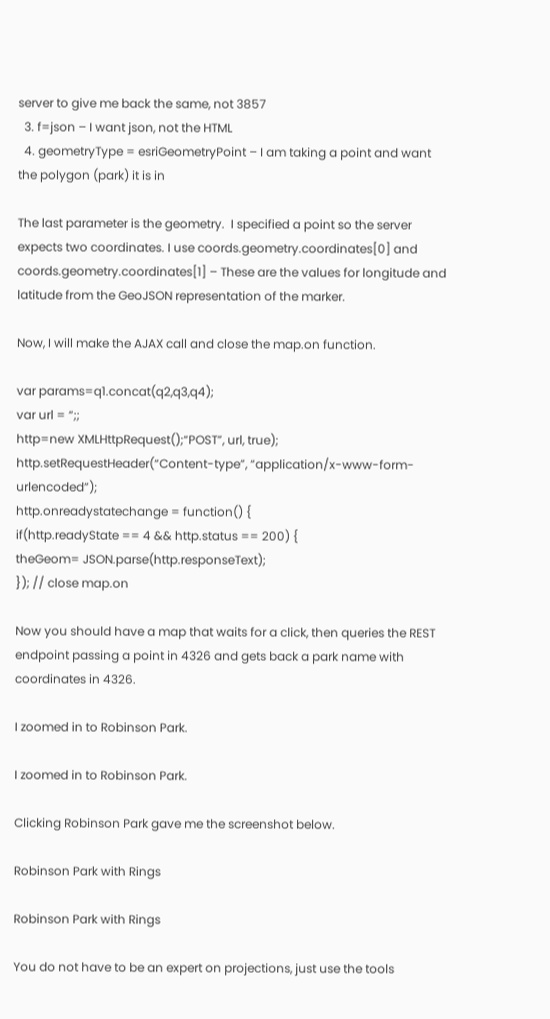server to give me back the same, not 3857
  3. f=json – I want json, not the HTML
  4. geometryType = esriGeometryPoint – I am taking a point and want the polygon (park) it is in

The last parameter is the geometry.  I specified a point so the server expects two coordinates. I use coords.geometry.coordinates[0] and coords.geometry.coordinates[1] – These are the values for longitude and latitude from the GeoJSON representation of the marker.

Now, I will make the AJAX call and close the map.on function.

var params=q1.concat(q2,q3,q4);
var url = “;;
http=new XMLHttpRequest();“POST”, url, true);
http.setRequestHeader(“Content-type”, “application/x-www-form-urlencoded”);
http.onreadystatechange = function() {
if(http.readyState == 4 && http.status == 200) {
theGeom= JSON.parse(http.responseText);
}); // close map.on

Now you should have a map that waits for a click, then queries the REST endpoint passing a point in 4326 and gets back a park name with coordinates in 4326.

I zoomed in to Robinson Park.

I zoomed in to Robinson Park.

Clicking Robinson Park gave me the screenshot below.

Robinson Park with Rings

Robinson Park with Rings

You do not have to be an expert on projections, just use the tools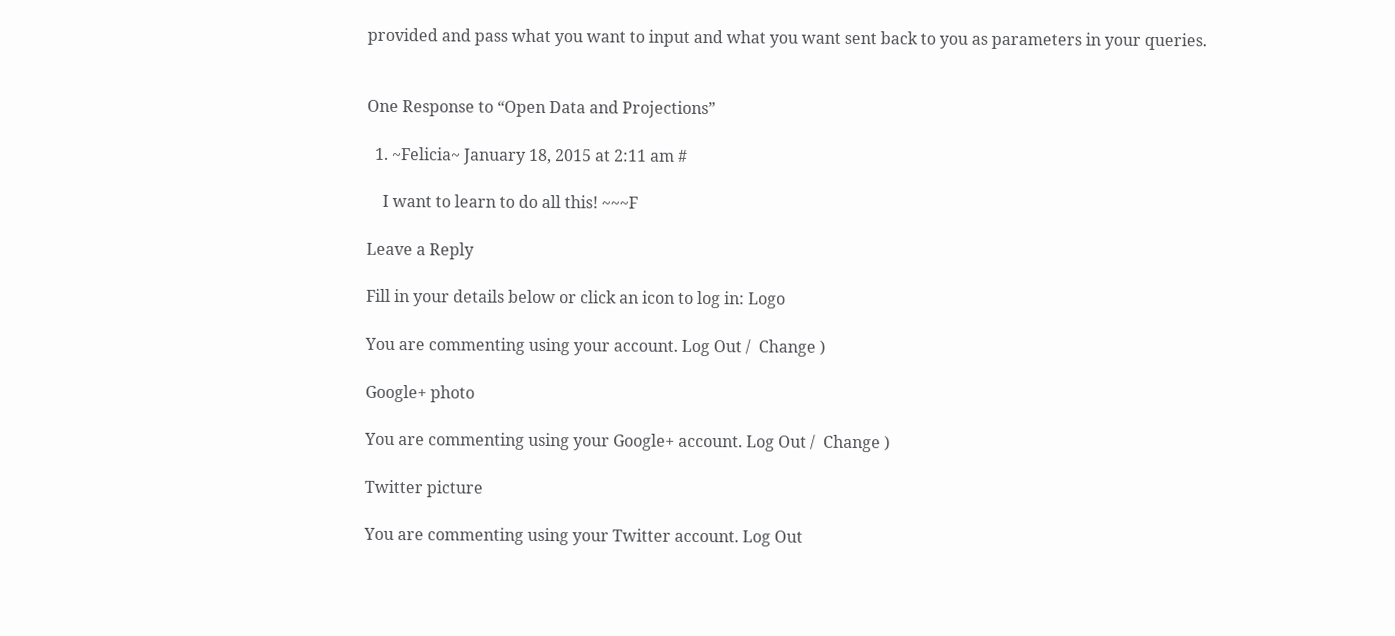provided and pass what you want to input and what you want sent back to you as parameters in your queries.


One Response to “Open Data and Projections”

  1. ~Felicia~ January 18, 2015 at 2:11 am #

    I want to learn to do all this! ~~~F

Leave a Reply

Fill in your details below or click an icon to log in: Logo

You are commenting using your account. Log Out /  Change )

Google+ photo

You are commenting using your Google+ account. Log Out /  Change )

Twitter picture

You are commenting using your Twitter account. Log Out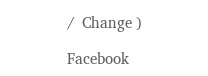/  Change )

Facebook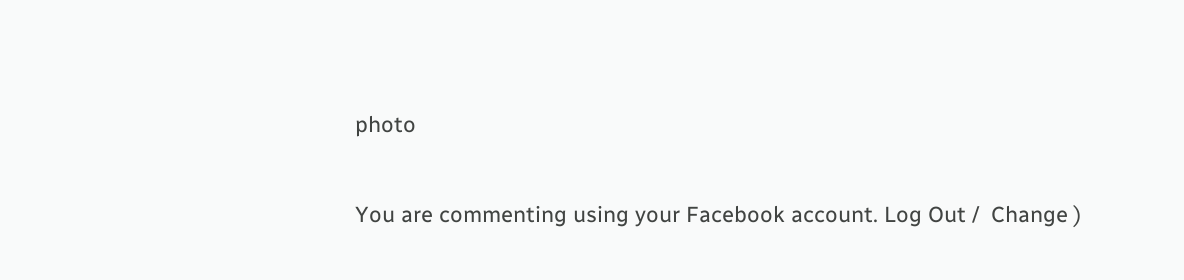photo

You are commenting using your Facebook account. Log Out /  Change )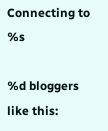Connecting to %s

%d bloggers like this: